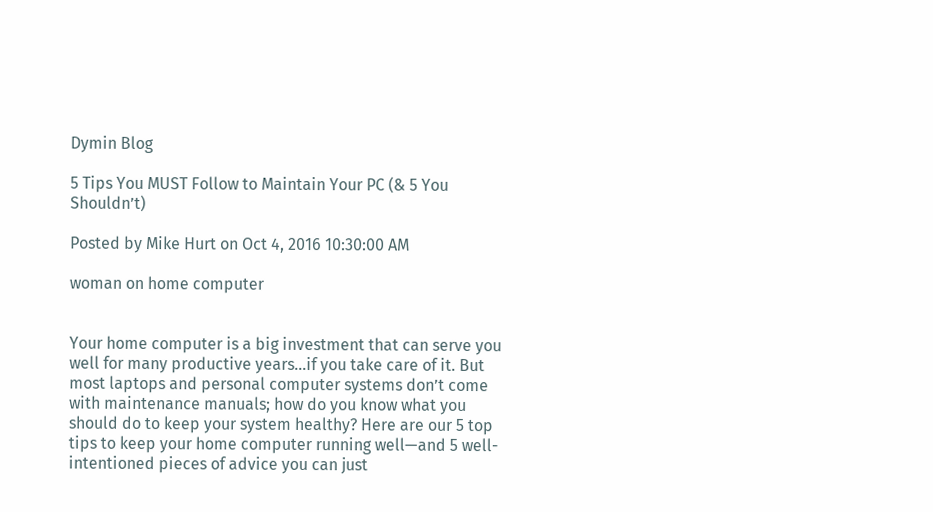Dymin Blog

5 Tips You MUST Follow to Maintain Your PC (& 5 You Shouldn’t)

Posted by Mike Hurt on Oct 4, 2016 10:30:00 AM

woman on home computer


Your home computer is a big investment that can serve you well for many productive years…if you take care of it. But most laptops and personal computer systems don’t come with maintenance manuals; how do you know what you should do to keep your system healthy? Here are our 5 top tips to keep your home computer running well—and 5 well-intentioned pieces of advice you can just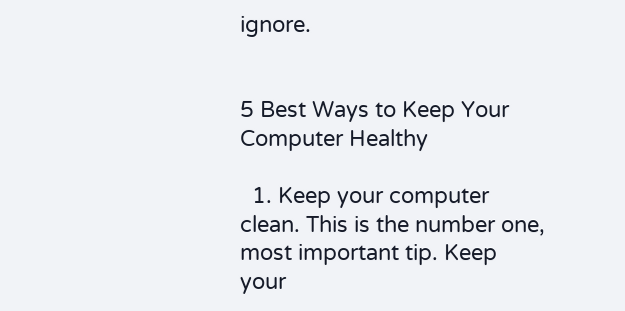ignore.


5 Best Ways to Keep Your Computer Healthy

  1. Keep your computer clean. This is the number one, most important tip. Keep your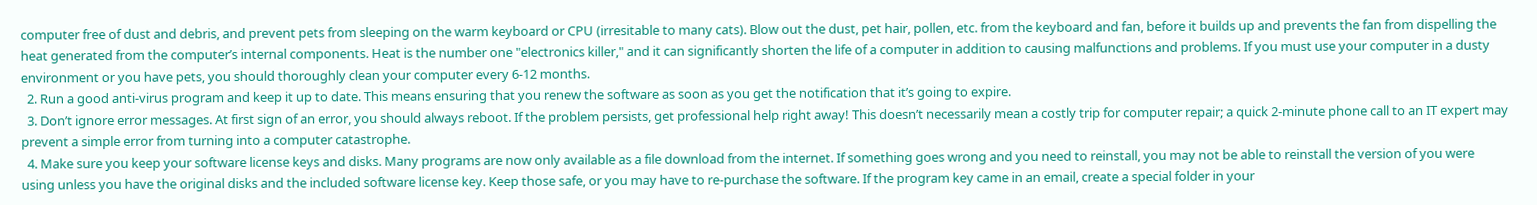computer free of dust and debris, and prevent pets from sleeping on the warm keyboard or CPU (irresitable to many cats). Blow out the dust, pet hair, pollen, etc. from the keyboard and fan, before it builds up and prevents the fan from dispelling the heat generated from the computer’s internal components. Heat is the number one "electronics killer," and it can significantly shorten the life of a computer in addition to causing malfunctions and problems. If you must use your computer in a dusty environment or you have pets, you should thoroughly clean your computer every 6-12 months.
  2. Run a good anti-virus program and keep it up to date. This means ensuring that you renew the software as soon as you get the notification that it’s going to expire.
  3. Don’t ignore error messages. At first sign of an error, you should always reboot. If the problem persists, get professional help right away! This doesn’t necessarily mean a costly trip for computer repair; a quick 2-minute phone call to an IT expert may prevent a simple error from turning into a computer catastrophe.
  4. Make sure you keep your software license keys and disks. Many programs are now only available as a file download from the internet. If something goes wrong and you need to reinstall, you may not be able to reinstall the version of you were using unless you have the original disks and the included software license key. Keep those safe, or you may have to re-purchase the software. If the program key came in an email, create a special folder in your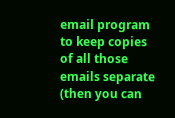email program to keep copies of all those emails separate (then you can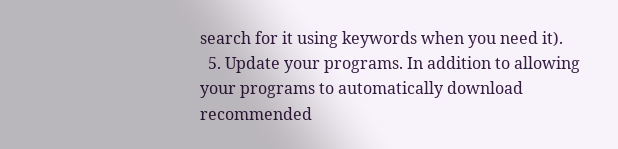search for it using keywords when you need it).
  5. Update your programs. In addition to allowing your programs to automatically download recommended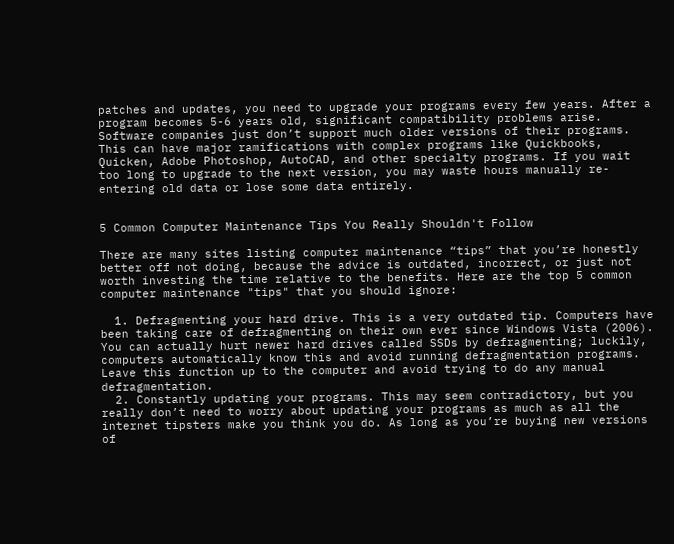patches and updates, you need to upgrade your programs every few years. After a program becomes 5-6 years old, significant compatibility problems arise. Software companies just don’t support much older versions of their programs. This can have major ramifications with complex programs like Quickbooks, Quicken, Adobe Photoshop, AutoCAD, and other specialty programs. If you wait too long to upgrade to the next version, you may waste hours manually re-entering old data or lose some data entirely.


5 Common Computer Maintenance Tips You Really Shouldn't Follow

There are many sites listing computer maintenance “tips” that you’re honestly better off not doing, because the advice is outdated, incorrect, or just not worth investing the time relative to the benefits. Here are the top 5 common computer maintenance "tips" that you should ignore:

  1. Defragmenting your hard drive. This is a very outdated tip. Computers have been taking care of defragmenting on their own ever since Windows Vista (2006). You can actually hurt newer hard drives called SSDs by defragmenting; luckily, computers automatically know this and avoid running defragmentation programs. Leave this function up to the computer and avoid trying to do any manual defragmentation.
  2. Constantly updating your programs. This may seem contradictory, but you really don’t need to worry about updating your programs as much as all the internet tipsters make you think you do. As long as you’re buying new versions of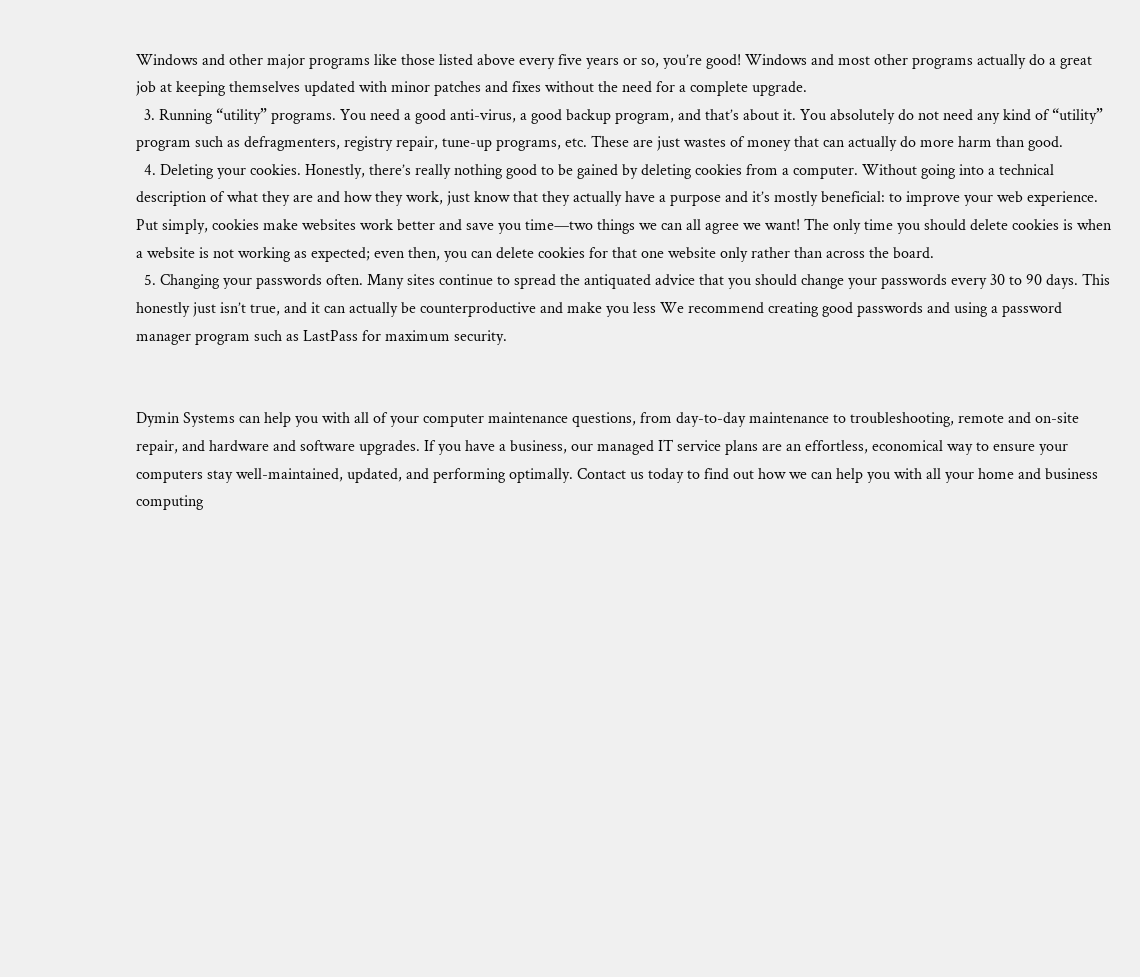Windows and other major programs like those listed above every five years or so, you’re good! Windows and most other programs actually do a great job at keeping themselves updated with minor patches and fixes without the need for a complete upgrade.
  3. Running “utility” programs. You need a good anti-virus, a good backup program, and that’s about it. You absolutely do not need any kind of “utility” program such as defragmenters, registry repair, tune-up programs, etc. These are just wastes of money that can actually do more harm than good.
  4. Deleting your cookies. Honestly, there’s really nothing good to be gained by deleting cookies from a computer. Without going into a technical description of what they are and how they work, just know that they actually have a purpose and it’s mostly beneficial: to improve your web experience. Put simply, cookies make websites work better and save you time—two things we can all agree we want! The only time you should delete cookies is when a website is not working as expected; even then, you can delete cookies for that one website only rather than across the board.
  5. Changing your passwords often. Many sites continue to spread the antiquated advice that you should change your passwords every 30 to 90 days. This honestly just isn’t true, and it can actually be counterproductive and make you less We recommend creating good passwords and using a password manager program such as LastPass for maximum security.


Dymin Systems can help you with all of your computer maintenance questions, from day-to-day maintenance to troubleshooting, remote and on-site repair, and hardware and software upgrades. If you have a business, our managed IT service plans are an effortless, economical way to ensure your computers stay well-maintained, updated, and performing optimally. Contact us today to find out how we can help you with all your home and business computing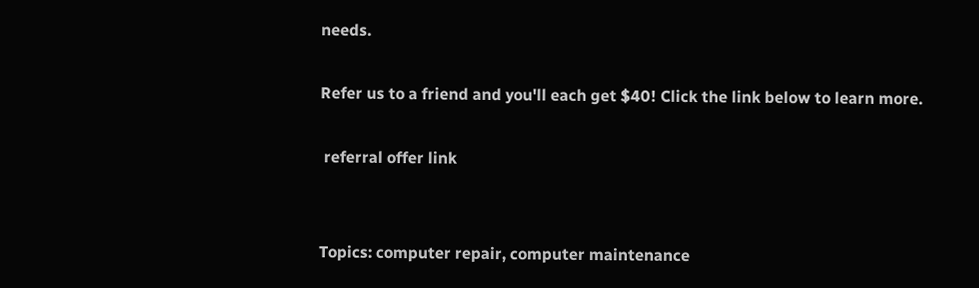needs.

Refer us to a friend and you'll each get $40! Click the link below to learn more.

 referral offer link


Topics: computer repair, computer maintenance